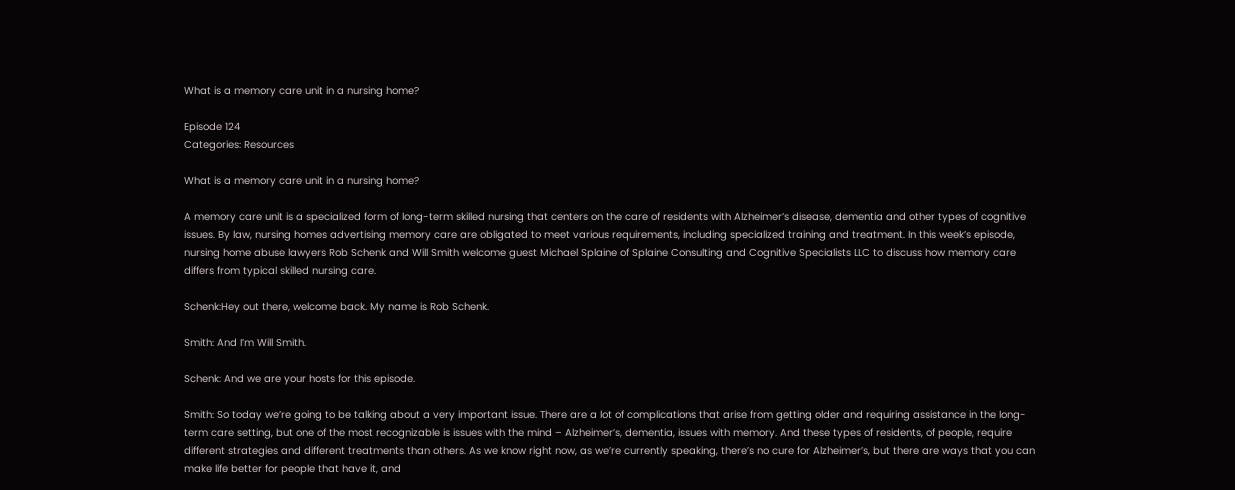What is a memory care unit in a nursing home?

Episode 124
Categories: Resources

What is a memory care unit in a nursing home?

A memory care unit is a specialized form of long-term skilled nursing that centers on the care of residents with Alzheimer’s disease, dementia and other types of cognitive issues. By law, nursing homes advertising memory care are obligated to meet various requirements, including specialized training and treatment. In this week’s episode, nursing home abuse lawyers Rob Schenk and Will Smith welcome guest Michael Splaine of Splaine Consulting and Cognitive Specialists LLC to discuss how memory care differs from typical skilled nursing care.

Schenk:Hey out there, welcome back. My name is Rob Schenk.

Smith: And I’m Will Smith.

Schenk: And we are your hosts for this episode.

Smith: So today we’re going to be talking about a very important issue. There are a lot of complications that arise from getting older and requiring assistance in the long-term care setting, but one of the most recognizable is issues with the mind – Alzheimer’s, dementia, issues with memory. And these types of residents, of people, require different strategies and different treatments than others. As we know right now, as we’re currently speaking, there’s no cure for Alzheimer’s, but there are ways that you can make life better for people that have it, and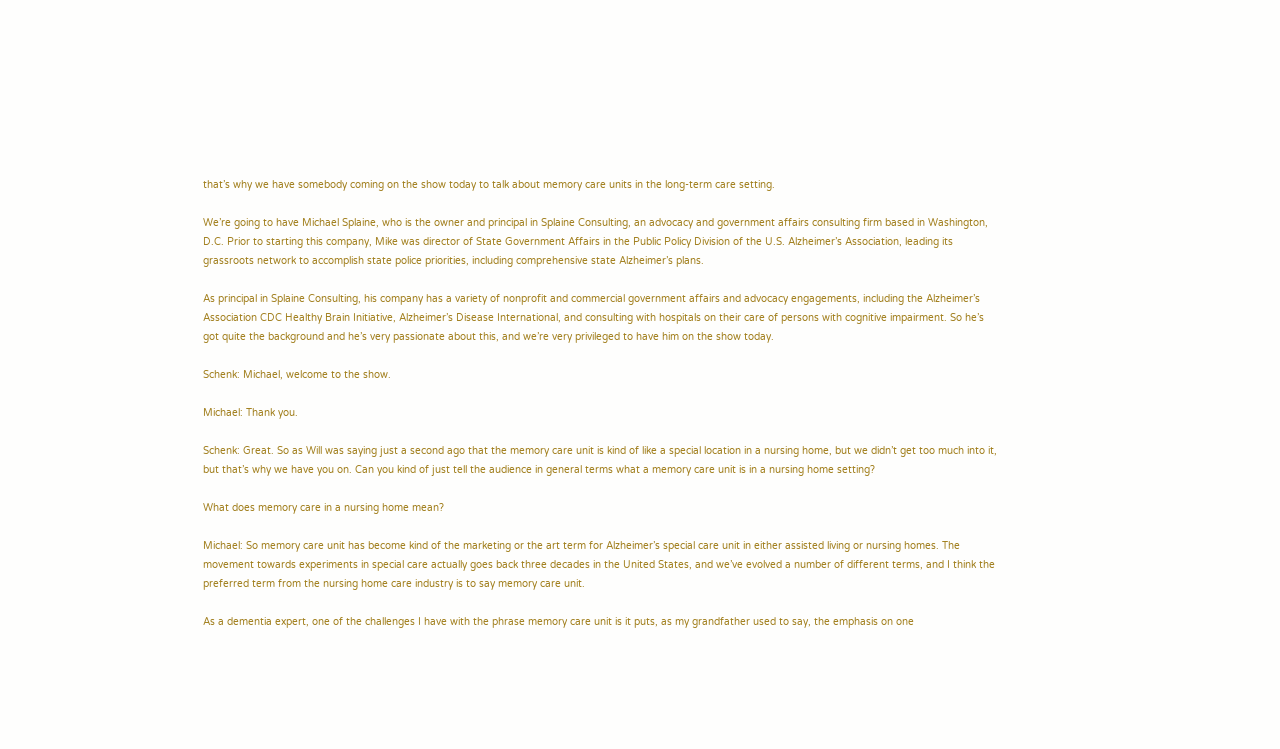that’s why we have somebody coming on the show today to talk about memory care units in the long-term care setting.

We’re going to have Michael Splaine, who is the owner and principal in Splaine Consulting, an advocacy and government affairs consulting firm based in Washington, D.C. Prior to starting this company, Mike was director of State Government Affairs in the Public Policy Division of the U.S. Alzheimer’s Association, leading its grassroots network to accomplish state police priorities, including comprehensive state Alzheimer’s plans.

As principal in Splaine Consulting, his company has a variety of nonprofit and commercial government affairs and advocacy engagements, including the Alzheimer’s Association CDC Healthy Brain Initiative, Alzheimer’s Disease International, and consulting with hospitals on their care of persons with cognitive impairment. So he’s got quite the background and he’s very passionate about this, and we’re very privileged to have him on the show today.

Schenk: Michael, welcome to the show.

Michael: Thank you.

Schenk: Great. So as Will was saying just a second ago that the memory care unit is kind of like a special location in a nursing home, but we didn’t get too much into it, but that’s why we have you on. Can you kind of just tell the audience in general terms what a memory care unit is in a nursing home setting?

What does memory care in a nursing home mean?

Michael: So memory care unit has become kind of the marketing or the art term for Alzheimer’s special care unit in either assisted living or nursing homes. The movement towards experiments in special care actually goes back three decades in the United States, and we’ve evolved a number of different terms, and I think the preferred term from the nursing home care industry is to say memory care unit.

As a dementia expert, one of the challenges I have with the phrase memory care unit is it puts, as my grandfather used to say, the emphasis on one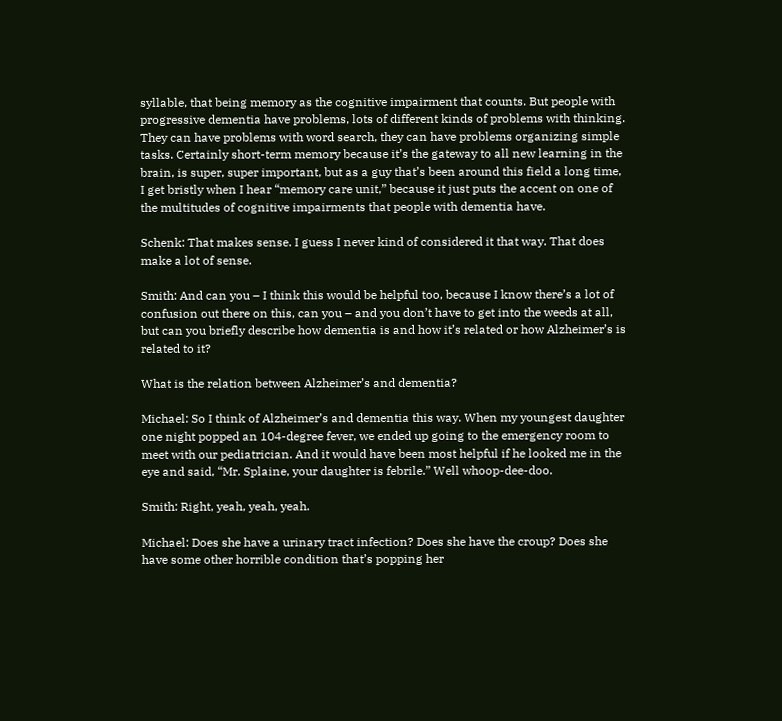syllable, that being memory as the cognitive impairment that counts. But people with progressive dementia have problems, lots of different kinds of problems with thinking. They can have problems with word search, they can have problems organizing simple tasks. Certainly short-term memory because it’s the gateway to all new learning in the brain, is super, super important, but as a guy that’s been around this field a long time, I get bristly when I hear “memory care unit,” because it just puts the accent on one of the multitudes of cognitive impairments that people with dementia have.

Schenk: That makes sense. I guess I never kind of considered it that way. That does make a lot of sense.

Smith: And can you – I think this would be helpful too, because I know there’s a lot of confusion out there on this, can you – and you don’t have to get into the weeds at all, but can you briefly describe how dementia is and how it’s related or how Alzheimer’s is related to it?

What is the relation between Alzheimer’s and dementia?

Michael: So I think of Alzheimer’s and dementia this way. When my youngest daughter one night popped an 104-degree fever, we ended up going to the emergency room to meet with our pediatrician. And it would have been most helpful if he looked me in the eye and said, “Mr. Splaine, your daughter is febrile.” Well whoop-dee-doo.

Smith: Right, yeah, yeah, yeah.

Michael: Does she have a urinary tract infection? Does she have the croup? Does she have some other horrible condition that’s popping her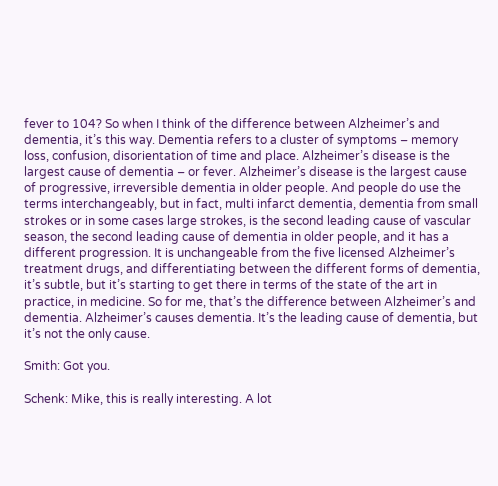fever to 104? So when I think of the difference between Alzheimer’s and dementia, it’s this way. Dementia refers to a cluster of symptoms – memory loss, confusion, disorientation of time and place. Alzheimer’s disease is the largest cause of dementia – or fever. Alzheimer’s disease is the largest cause of progressive, irreversible dementia in older people. And people do use the terms interchangeably, but in fact, multi infarct dementia, dementia from small strokes or in some cases large strokes, is the second leading cause of vascular season, the second leading cause of dementia in older people, and it has a different progression. It is unchangeable from the five licensed Alzheimer’s treatment drugs, and differentiating between the different forms of dementia, it’s subtle, but it’s starting to get there in terms of the state of the art in practice, in medicine. So for me, that’s the difference between Alzheimer’s and dementia. Alzheimer’s causes dementia. It’s the leading cause of dementia, but it’s not the only cause.

Smith: Got you.

Schenk: Mike, this is really interesting. A lot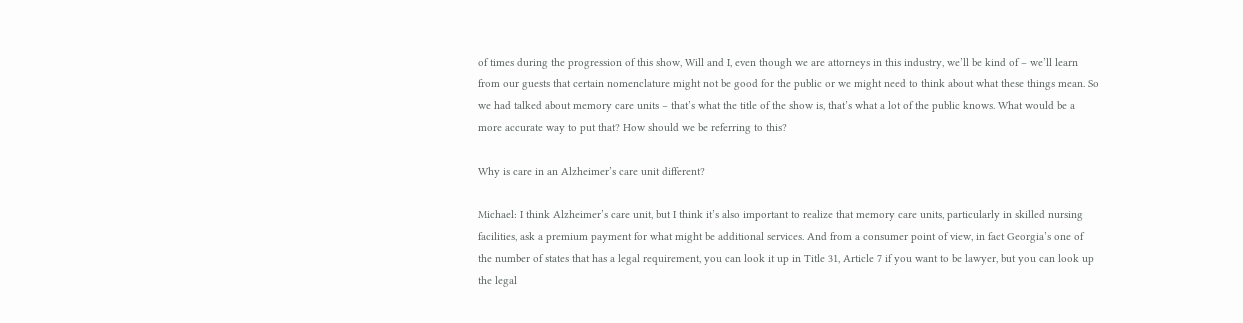of times during the progression of this show, Will and I, even though we are attorneys in this industry, we’ll be kind of – we’ll learn from our guests that certain nomenclature might not be good for the public or we might need to think about what these things mean. So we had talked about memory care units – that’s what the title of the show is, that’s what a lot of the public knows. What would be a more accurate way to put that? How should we be referring to this?

Why is care in an Alzheimer’s care unit different?

Michael: I think Alzheimer’s care unit, but I think it’s also important to realize that memory care units, particularly in skilled nursing facilities, ask a premium payment for what might be additional services. And from a consumer point of view, in fact Georgia’s one of the number of states that has a legal requirement, you can look it up in Title 31, Article 7 if you want to be lawyer, but you can look up the legal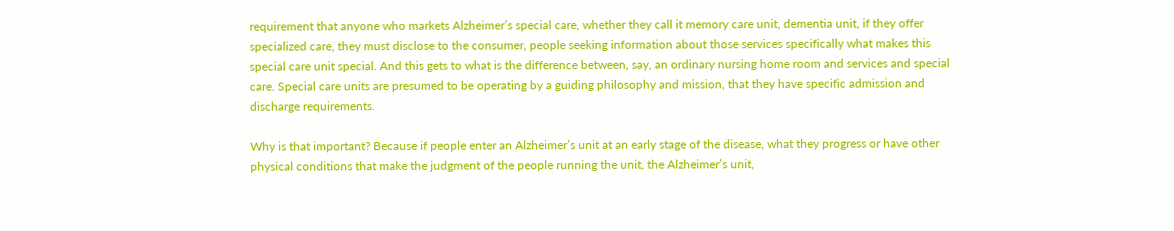requirement that anyone who markets Alzheimer’s special care, whether they call it memory care unit, dementia unit, if they offer specialized care, they must disclose to the consumer, people seeking information about those services specifically what makes this special care unit special. And this gets to what is the difference between, say, an ordinary nursing home room and services and special care. Special care units are presumed to be operating by a guiding philosophy and mission, that they have specific admission and discharge requirements.

Why is that important? Because if people enter an Alzheimer’s unit at an early stage of the disease, what they progress or have other physical conditions that make the judgment of the people running the unit, the Alzheimer’s unit,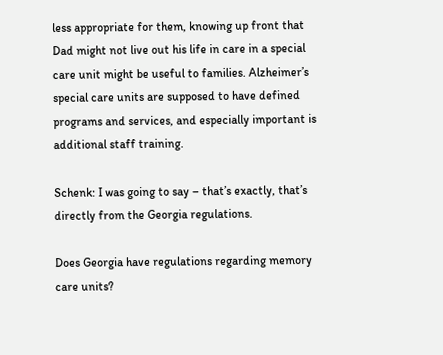less appropriate for them, knowing up front that Dad might not live out his life in care in a special care unit might be useful to families. Alzheimer’s special care units are supposed to have defined programs and services, and especially important is additional staff training.

Schenk: I was going to say – that’s exactly, that’s directly from the Georgia regulations.

Does Georgia have regulations regarding memory care units?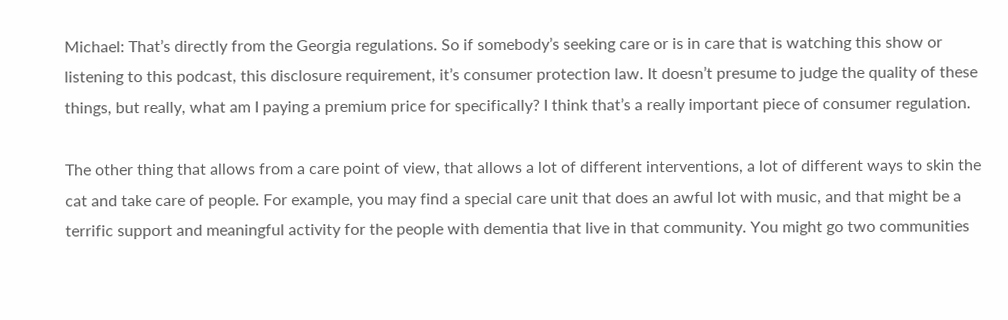Michael: That’s directly from the Georgia regulations. So if somebody’s seeking care or is in care that is watching this show or listening to this podcast, this disclosure requirement, it’s consumer protection law. It doesn’t presume to judge the quality of these things, but really, what am I paying a premium price for specifically? I think that’s a really important piece of consumer regulation.

The other thing that allows from a care point of view, that allows a lot of different interventions, a lot of different ways to skin the cat and take care of people. For example, you may find a special care unit that does an awful lot with music, and that might be a terrific support and meaningful activity for the people with dementia that live in that community. You might go two communities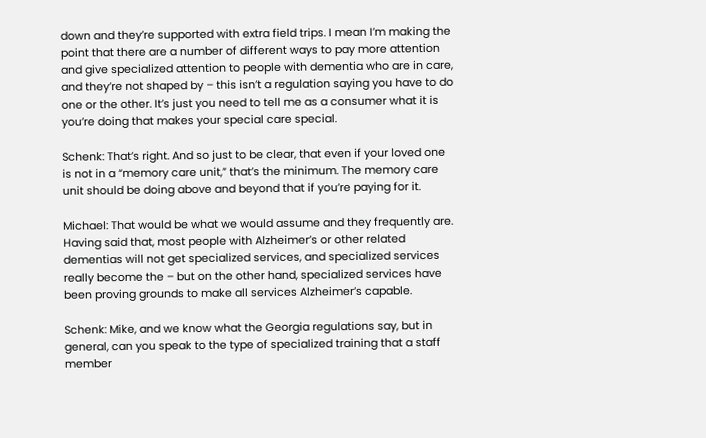down and they’re supported with extra field trips. I mean I’m making the point that there are a number of different ways to pay more attention and give specialized attention to people with dementia who are in care, and they’re not shaped by – this isn’t a regulation saying you have to do one or the other. It’s just you need to tell me as a consumer what it is you’re doing that makes your special care special.

Schenk: That’s right. And so just to be clear, that even if your loved one is not in a “memory care unit,” that’s the minimum. The memory care unit should be doing above and beyond that if you’re paying for it.

Michael: That would be what we would assume and they frequently are. Having said that, most people with Alzheimer’s or other related dementias will not get specialized services, and specialized services really become the – but on the other hand, specialized services have been proving grounds to make all services Alzheimer’s capable.

Schenk: Mike, and we know what the Georgia regulations say, but in general, can you speak to the type of specialized training that a staff member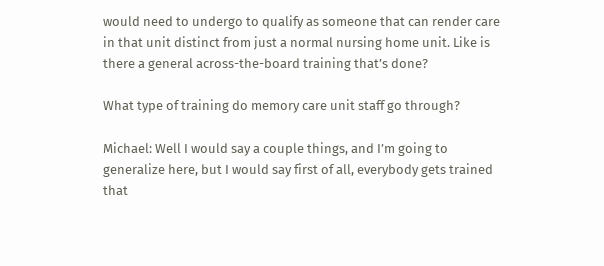would need to undergo to qualify as someone that can render care in that unit distinct from just a normal nursing home unit. Like is there a general across-the-board training that’s done?

What type of training do memory care unit staff go through?

Michael: Well I would say a couple things, and I’m going to generalize here, but I would say first of all, everybody gets trained that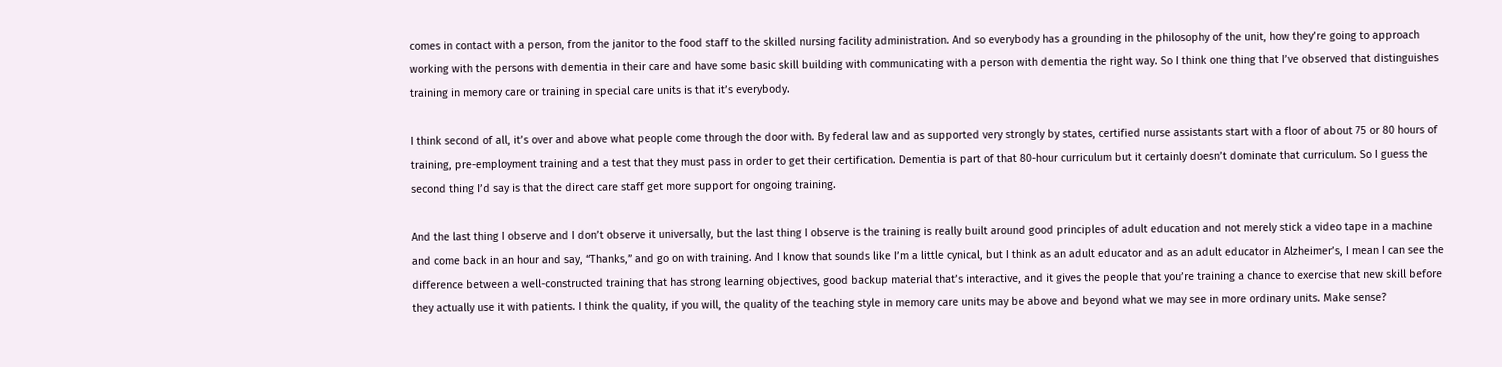comes in contact with a person, from the janitor to the food staff to the skilled nursing facility administration. And so everybody has a grounding in the philosophy of the unit, how they’re going to approach working with the persons with dementia in their care and have some basic skill building with communicating with a person with dementia the right way. So I think one thing that I’ve observed that distinguishes training in memory care or training in special care units is that it’s everybody.

I think second of all, it’s over and above what people come through the door with. By federal law and as supported very strongly by states, certified nurse assistants start with a floor of about 75 or 80 hours of training, pre-employment training and a test that they must pass in order to get their certification. Dementia is part of that 80-hour curriculum but it certainly doesn’t dominate that curriculum. So I guess the second thing I’d say is that the direct care staff get more support for ongoing training.

And the last thing I observe and I don’t observe it universally, but the last thing I observe is the training is really built around good principles of adult education and not merely stick a video tape in a machine and come back in an hour and say, “Thanks,” and go on with training. And I know that sounds like I’m a little cynical, but I think as an adult educator and as an adult educator in Alzheimer’s, I mean I can see the difference between a well-constructed training that has strong learning objectives, good backup material that’s interactive, and it gives the people that you’re training a chance to exercise that new skill before they actually use it with patients. I think the quality, if you will, the quality of the teaching style in memory care units may be above and beyond what we may see in more ordinary units. Make sense?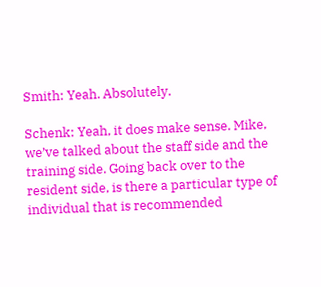Smith: Yeah. Absolutely.

Schenk: Yeah, it does make sense. Mike, we’ve talked about the staff side and the training side. Going back over to the resident side, is there a particular type of individual that is recommended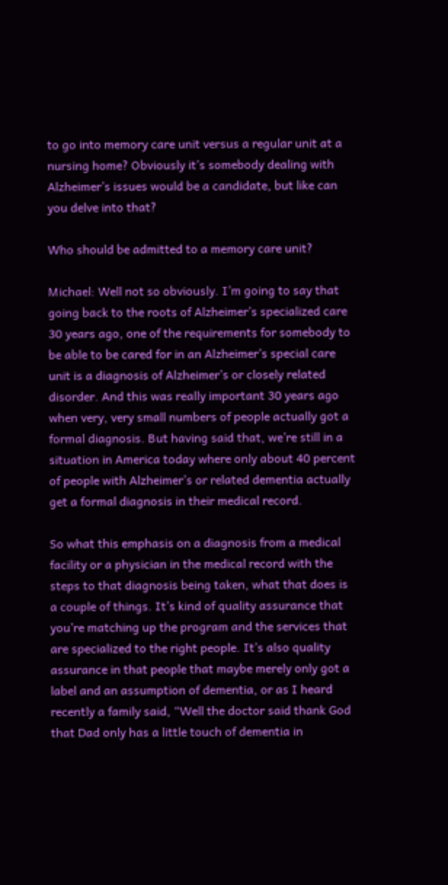to go into memory care unit versus a regular unit at a nursing home? Obviously it’s somebody dealing with Alzheimer’s issues would be a candidate, but like can you delve into that?

Who should be admitted to a memory care unit?

Michael: Well not so obviously. I’m going to say that going back to the roots of Alzheimer’s specialized care 30 years ago, one of the requirements for somebody to be able to be cared for in an Alzheimer’s special care unit is a diagnosis of Alzheimer’s or closely related disorder. And this was really important 30 years ago when very, very small numbers of people actually got a formal diagnosis. But having said that, we’re still in a situation in America today where only about 40 percent of people with Alzheimer’s or related dementia actually get a formal diagnosis in their medical record.

So what this emphasis on a diagnosis from a medical facility or a physician in the medical record with the steps to that diagnosis being taken, what that does is a couple of things. It’s kind of quality assurance that you’re matching up the program and the services that are specialized to the right people. It’s also quality assurance in that people that maybe merely only got a label and an assumption of dementia, or as I heard recently a family said, “Well the doctor said thank God that Dad only has a little touch of dementia in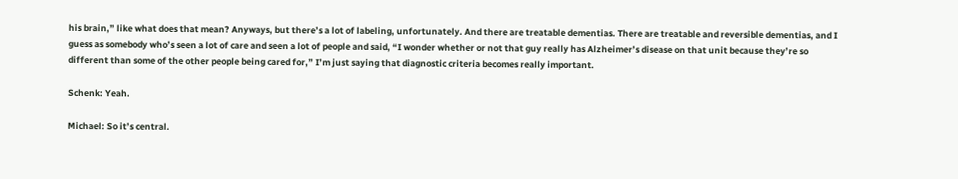his brain,” like what does that mean? Anyways, but there’s a lot of labeling, unfortunately. And there are treatable dementias. There are treatable and reversible dementias, and I guess as somebody who’s seen a lot of care and seen a lot of people and said, “I wonder whether or not that guy really has Alzheimer’s disease on that unit because they’re so different than some of the other people being cared for,” I’m just saying that diagnostic criteria becomes really important.

Schenk: Yeah.

Michael: So it’s central.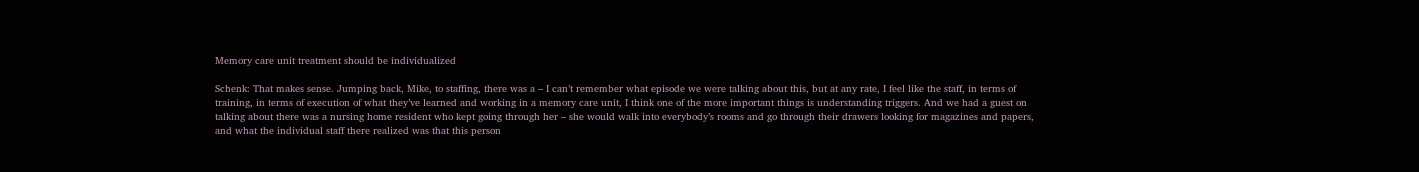Memory care unit treatment should be individualized

Schenk: That makes sense. Jumping back, Mike, to staffing, there was a – I can’t remember what episode we were talking about this, but at any rate, I feel like the staff, in terms of training, in terms of execution of what they’ve learned and working in a memory care unit, I think one of the more important things is understanding triggers. And we had a guest on talking about there was a nursing home resident who kept going through her – she would walk into everybody’s rooms and go through their drawers looking for magazines and papers, and what the individual staff there realized was that this person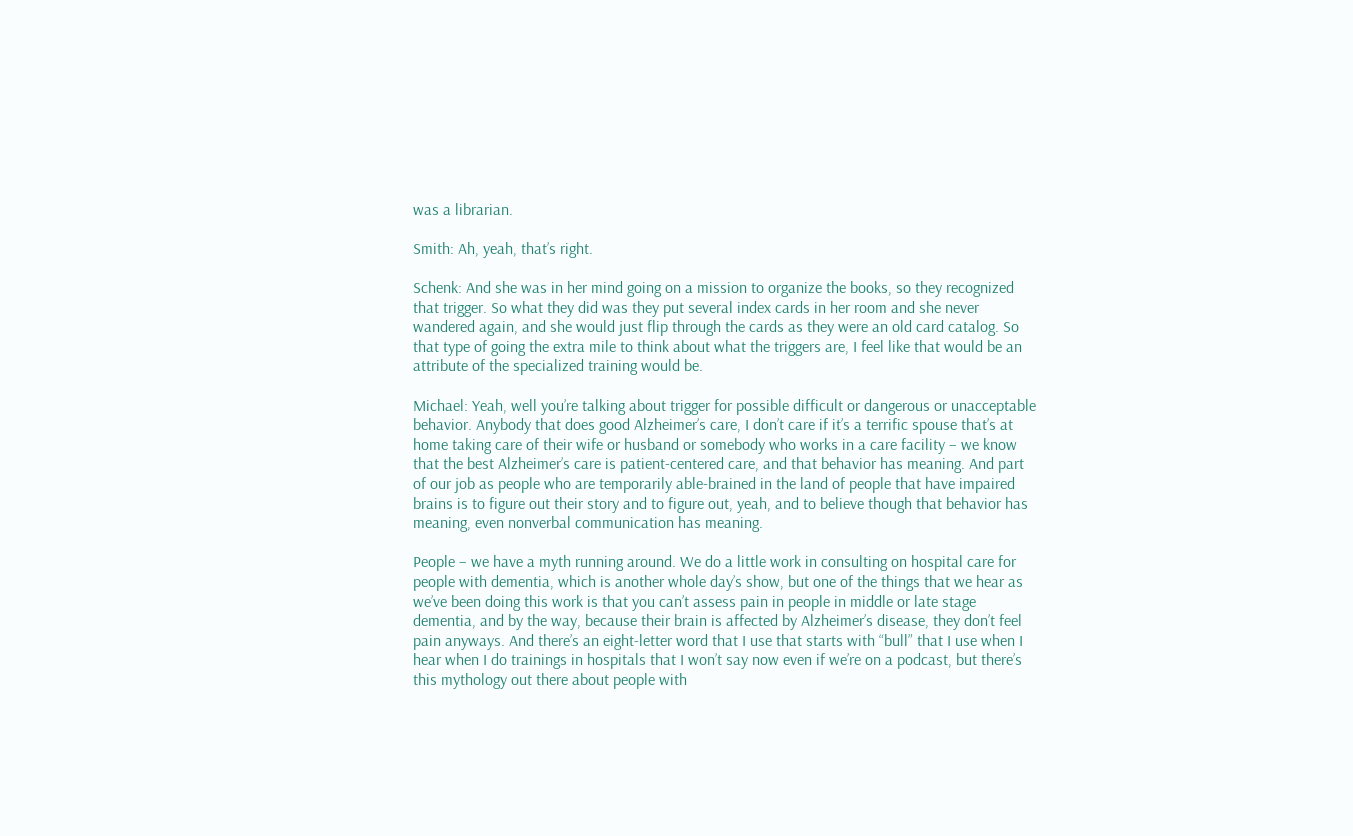was a librarian.

Smith: Ah, yeah, that’s right.

Schenk: And she was in her mind going on a mission to organize the books, so they recognized that trigger. So what they did was they put several index cards in her room and she never wandered again, and she would just flip through the cards as they were an old card catalog. So that type of going the extra mile to think about what the triggers are, I feel like that would be an attribute of the specialized training would be.

Michael: Yeah, well you’re talking about trigger for possible difficult or dangerous or unacceptable behavior. Anybody that does good Alzheimer’s care, I don’t care if it’s a terrific spouse that’s at home taking care of their wife or husband or somebody who works in a care facility – we know that the best Alzheimer’s care is patient-centered care, and that behavior has meaning. And part of our job as people who are temporarily able-brained in the land of people that have impaired brains is to figure out their story and to figure out, yeah, and to believe though that behavior has meaning, even nonverbal communication has meaning.

People – we have a myth running around. We do a little work in consulting on hospital care for people with dementia, which is another whole day’s show, but one of the things that we hear as we’ve been doing this work is that you can’t assess pain in people in middle or late stage dementia, and by the way, because their brain is affected by Alzheimer’s disease, they don’t feel pain anyways. And there’s an eight-letter word that I use that starts with “bull” that I use when I hear when I do trainings in hospitals that I won’t say now even if we’re on a podcast, but there’s this mythology out there about people with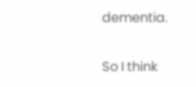dementia.

So I think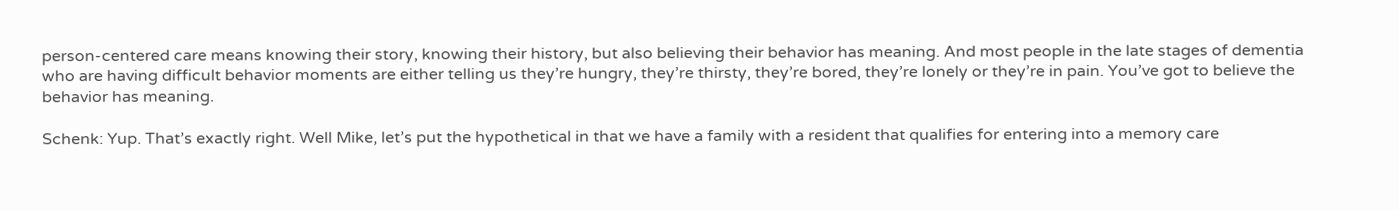person-centered care means knowing their story, knowing their history, but also believing their behavior has meaning. And most people in the late stages of dementia who are having difficult behavior moments are either telling us they’re hungry, they’re thirsty, they’re bored, they’re lonely or they’re in pain. You’ve got to believe the behavior has meaning.

Schenk: Yup. That’s exactly right. Well Mike, let’s put the hypothetical in that we have a family with a resident that qualifies for entering into a memory care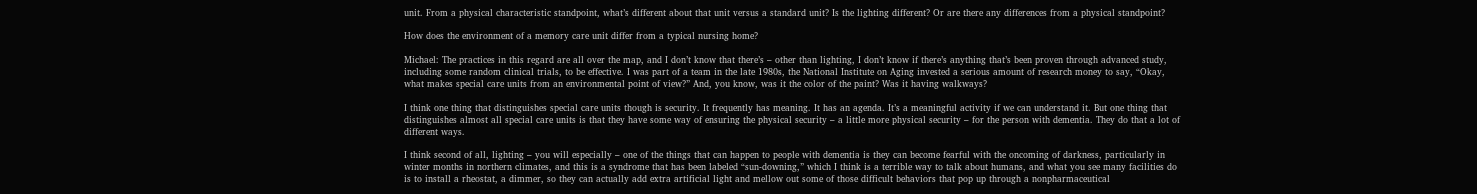unit. From a physical characteristic standpoint, what’s different about that unit versus a standard unit? Is the lighting different? Or are there any differences from a physical standpoint?

How does the environment of a memory care unit differ from a typical nursing home?

Michael: The practices in this regard are all over the map, and I don’t know that there’s – other than lighting, I don’t know if there’s anything that’s been proven through advanced study, including some random clinical trials, to be effective. I was part of a team in the late 1980s, the National Institute on Aging invested a serious amount of research money to say, “Okay, what makes special care units from an environmental point of view?” And, you know, was it the color of the paint? Was it having walkways?

I think one thing that distinguishes special care units though is security. It frequently has meaning. It has an agenda. It’s a meaningful activity if we can understand it. But one thing that distinguishes almost all special care units is that they have some way of ensuring the physical security – a little more physical security – for the person with dementia. They do that a lot of different ways.

I think second of all, lighting – you will especially – one of the things that can happen to people with dementia is they can become fearful with the oncoming of darkness, particularly in winter months in northern climates, and this is a syndrome that has been labeled “sun-downing,” which I think is a terrible way to talk about humans, and what you see many facilities do is to install a rheostat, a dimmer, so they can actually add extra artificial light and mellow out some of those difficult behaviors that pop up through a nonpharmaceutical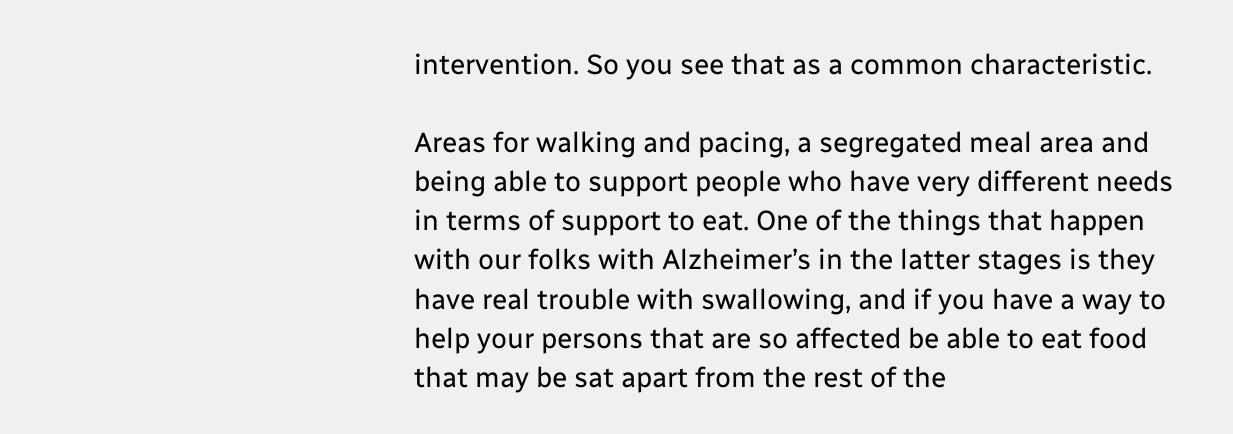intervention. So you see that as a common characteristic.

Areas for walking and pacing, a segregated meal area and being able to support people who have very different needs in terms of support to eat. One of the things that happen with our folks with Alzheimer’s in the latter stages is they have real trouble with swallowing, and if you have a way to help your persons that are so affected be able to eat food that may be sat apart from the rest of the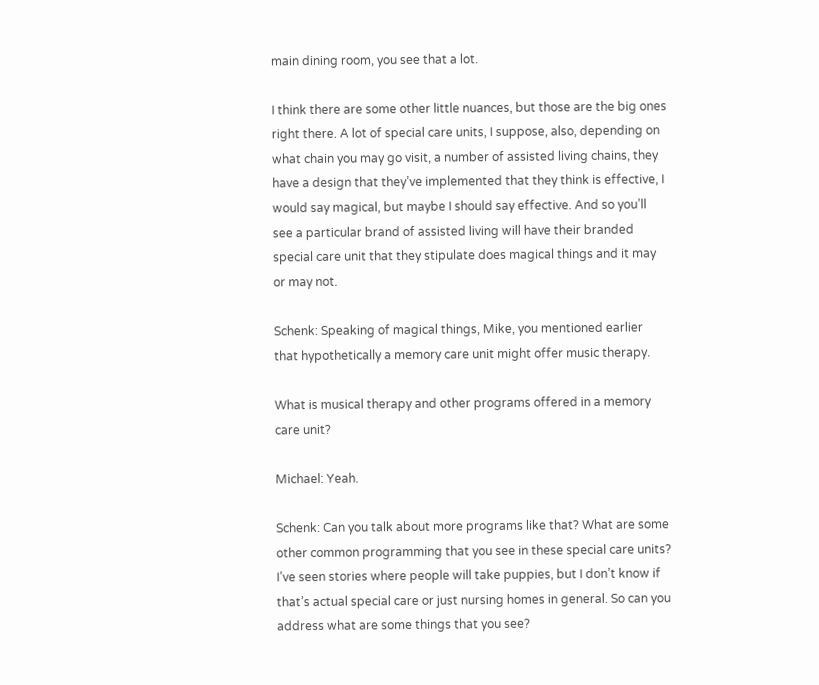main dining room, you see that a lot.

I think there are some other little nuances, but those are the big ones right there. A lot of special care units, I suppose, also, depending on what chain you may go visit, a number of assisted living chains, they have a design that they’ve implemented that they think is effective, I would say magical, but maybe I should say effective. And so you’ll see a particular brand of assisted living will have their branded special care unit that they stipulate does magical things and it may or may not.

Schenk: Speaking of magical things, Mike, you mentioned earlier that hypothetically a memory care unit might offer music therapy.

What is musical therapy and other programs offered in a memory care unit?

Michael: Yeah.

Schenk: Can you talk about more programs like that? What are some other common programming that you see in these special care units? I’ve seen stories where people will take puppies, but I don’t know if that’s actual special care or just nursing homes in general. So can you address what are some things that you see?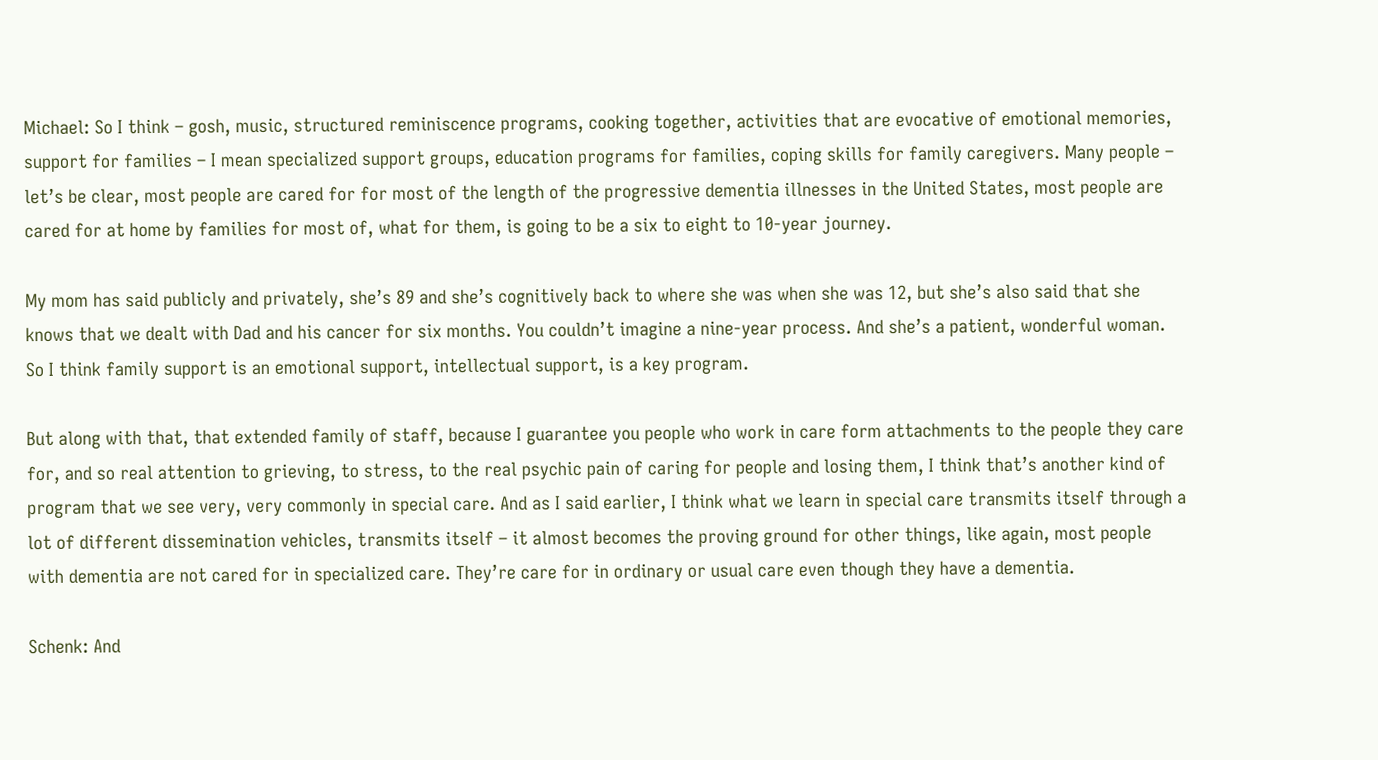Michael: So I think – gosh, music, structured reminiscence programs, cooking together, activities that are evocative of emotional memories, support for families – I mean specialized support groups, education programs for families, coping skills for family caregivers. Many people – let’s be clear, most people are cared for for most of the length of the progressive dementia illnesses in the United States, most people are cared for at home by families for most of, what for them, is going to be a six to eight to 10-year journey.

My mom has said publicly and privately, she’s 89 and she’s cognitively back to where she was when she was 12, but she’s also said that she knows that we dealt with Dad and his cancer for six months. You couldn’t imagine a nine-year process. And she’s a patient, wonderful woman. So I think family support is an emotional support, intellectual support, is a key program.

But along with that, that extended family of staff, because I guarantee you people who work in care form attachments to the people they care for, and so real attention to grieving, to stress, to the real psychic pain of caring for people and losing them, I think that’s another kind of program that we see very, very commonly in special care. And as I said earlier, I think what we learn in special care transmits itself through a lot of different dissemination vehicles, transmits itself – it almost becomes the proving ground for other things, like again, most people with dementia are not cared for in specialized care. They’re care for in ordinary or usual care even though they have a dementia.

Schenk: And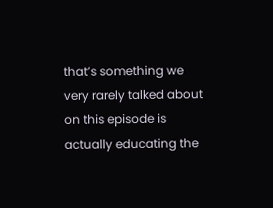that’s something we very rarely talked about on this episode is actually educating the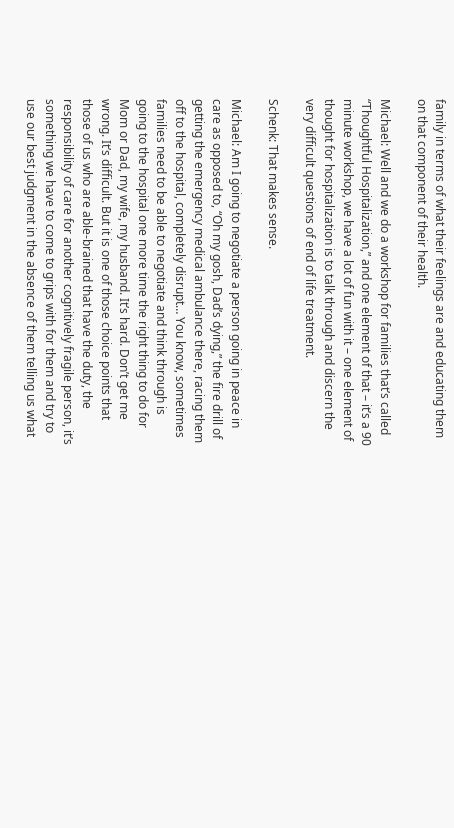family in terms of what their feelings are and educating them on that component of their health.

Michael: Well and we do a workshop for families that’s called “Thoughtful Hospitalization,” and one element of that – it’s a 90 minute workshop, we have a lot of fun with it – one element of thought for hospitalization is to talk through and discern the very difficult questions of end of life treatment.

Schenk: That makes sense.

Michael: Am I going to negotiate a person going in peace in care as opposed to, “Oh my gosh, Dad’s dying,” the fire drill of getting the emergency medical ambulance there, racing them off to the hospital, completely disrupt… You know, sometimes families need to be able to negotiate and think through is going to the hospital one more time the right thing to do for Mom or Dad, my wife, my husband. It’s hard. Don’t get me wrong. It’s difficult. But it is one of those choice points that those of us who are able-brained that have the duty, the responsibility of care for another cognitively fragile person, it’s something we have to come to grips with for them and try to use our best judgment in the absence of them telling us what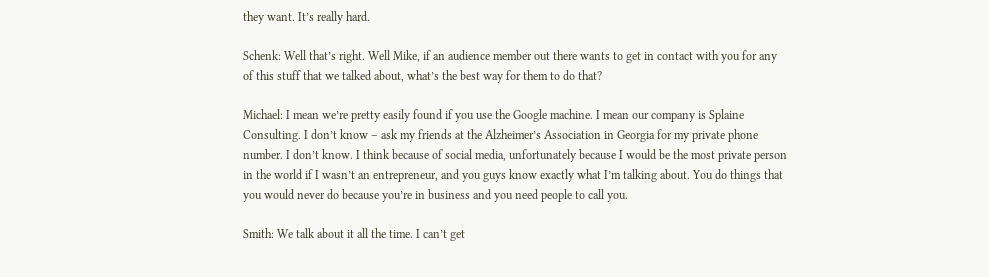they want. It’s really hard.

Schenk: Well that’s right. Well Mike, if an audience member out there wants to get in contact with you for any of this stuff that we talked about, what’s the best way for them to do that?

Michael: I mean we’re pretty easily found if you use the Google machine. I mean our company is Splaine Consulting. I don’t know – ask my friends at the Alzheimer’s Association in Georgia for my private phone number. I don’t know. I think because of social media, unfortunately because I would be the most private person in the world if I wasn’t an entrepreneur, and you guys know exactly what I’m talking about. You do things that you would never do because you’re in business and you need people to call you.

Smith: We talk about it all the time. I can’t get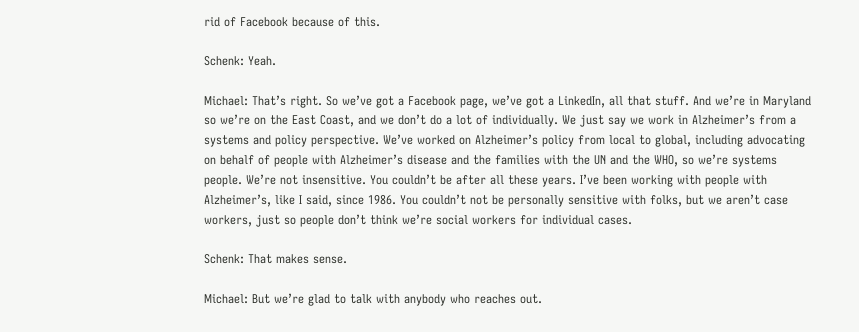rid of Facebook because of this.

Schenk: Yeah.

Michael: That’s right. So we’ve got a Facebook page, we’ve got a LinkedIn, all that stuff. And we’re in Maryland so we’re on the East Coast, and we don’t do a lot of individually. We just say we work in Alzheimer’s from a systems and policy perspective. We’ve worked on Alzheimer’s policy from local to global, including advocating on behalf of people with Alzheimer’s disease and the families with the UN and the WHO, so we’re systems people. We’re not insensitive. You couldn’t be after all these years. I’ve been working with people with Alzheimer’s, like I said, since 1986. You couldn’t not be personally sensitive with folks, but we aren’t case workers, just so people don’t think we’re social workers for individual cases.

Schenk: That makes sense.

Michael: But we’re glad to talk with anybody who reaches out.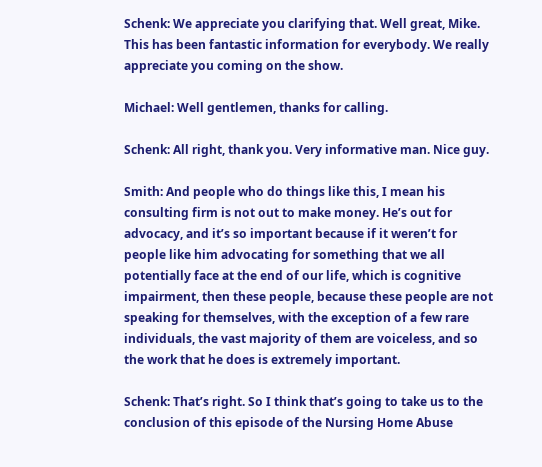Schenk: We appreciate you clarifying that. Well great, Mike. This has been fantastic information for everybody. We really appreciate you coming on the show.

Michael: Well gentlemen, thanks for calling.

Schenk: All right, thank you. Very informative man. Nice guy.

Smith: And people who do things like this, I mean his consulting firm is not out to make money. He’s out for advocacy, and it’s so important because if it weren’t for people like him advocating for something that we all potentially face at the end of our life, which is cognitive impairment, then these people, because these people are not speaking for themselves, with the exception of a few rare individuals, the vast majority of them are voiceless, and so the work that he does is extremely important.

Schenk: That’s right. So I think that’s going to take us to the conclusion of this episode of the Nursing Home Abuse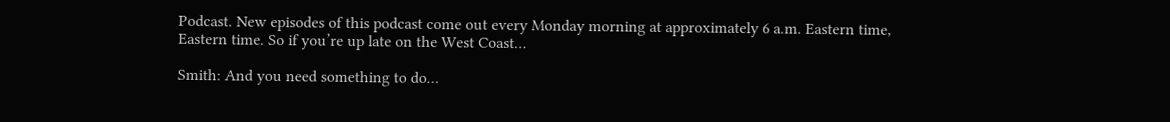Podcast. New episodes of this podcast come out every Monday morning at approximately 6 a.m. Eastern time, Eastern time. So if you’re up late on the West Coast…

Smith: And you need something to do…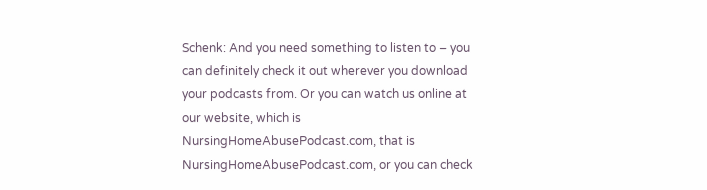Schenk: And you need something to listen to – you can definitely check it out wherever you download your podcasts from. Or you can watch us online at our website, which is NursingHomeAbusePodcast.com, that is NursingHomeAbusePodcast.com, or you can check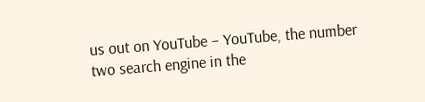us out on YouTube – YouTube, the number two search engine in the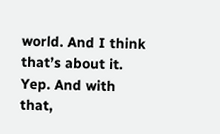world. And I think that’s about it. Yep. And with that,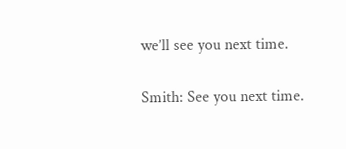we’ll see you next time.

Smith: See you next time.